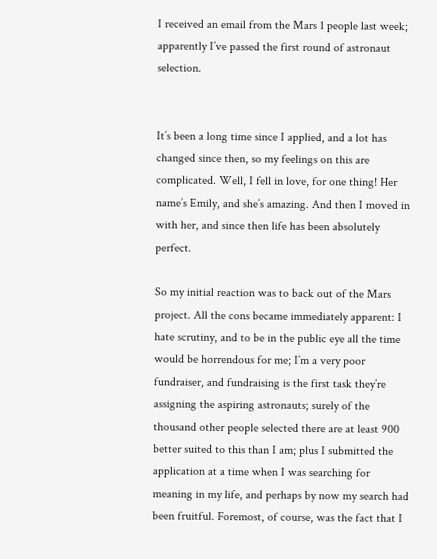I received an email from the Mars 1 people last week; apparently I’ve passed the first round of astronaut selection.


It’s been a long time since I applied, and a lot has changed since then, so my feelings on this are complicated. Well, I fell in love, for one thing! Her name’s Emily, and she’s amazing. And then I moved in with her, and since then life has been absolutely perfect.

So my initial reaction was to back out of the Mars project. All the cons became immediately apparent: I hate scrutiny, and to be in the public eye all the time would be horrendous for me; I’m a very poor fundraiser, and fundraising is the first task they’re assigning the aspiring astronauts; surely of the thousand other people selected there are at least 900 better suited to this than I am; plus I submitted the application at a time when I was searching for meaning in my life, and perhaps by now my search had been fruitful. Foremost, of course, was the fact that I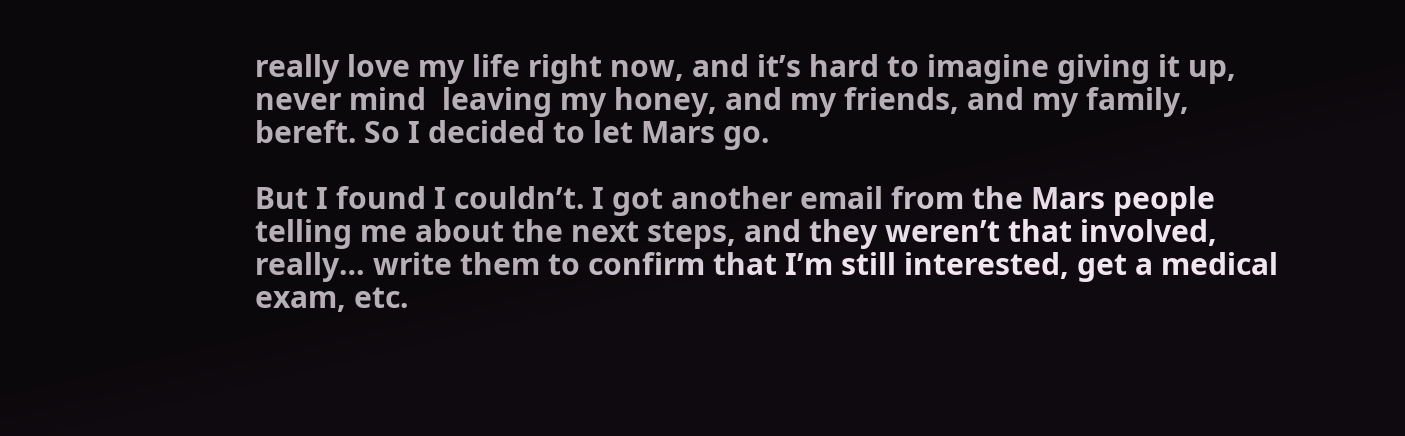really love my life right now, and it’s hard to imagine giving it up, never mind  leaving my honey, and my friends, and my family, bereft. So I decided to let Mars go.

But I found I couldn’t. I got another email from the Mars people telling me about the next steps, and they weren’t that involved, really… write them to confirm that I’m still interested, get a medical exam, etc.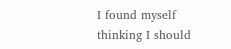I found myself thinking I should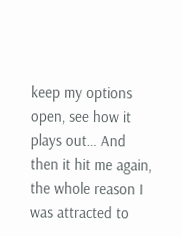keep my options open, see how it plays out… And then it hit me again, the whole reason I was attracted to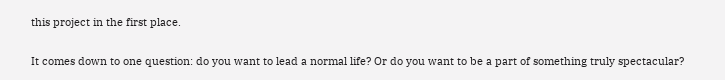this project in the first place.

It comes down to one question: do you want to lead a normal life? Or do you want to be a part of something truly spectacular?